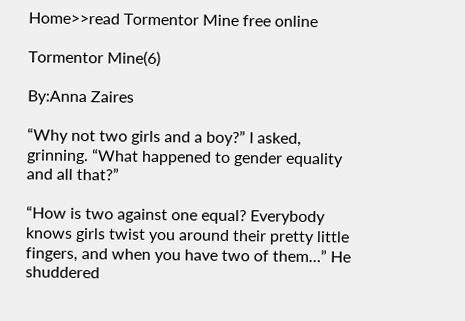Home>>read Tormentor Mine free online

Tormentor Mine(6)

By:Anna Zaires

“Why not two girls and a boy?” I asked, grinning. “What happened to gender equality and all that?”

“How is two against one equal? Everybody knows girls twist you around their pretty little fingers, and when you have two of them…” He shuddered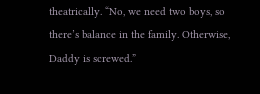theatrically. “No, we need two boys, so there’s balance in the family. Otherwise, Daddy is screwed.”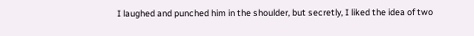I laughed and punched him in the shoulder, but secretly, I liked the idea of two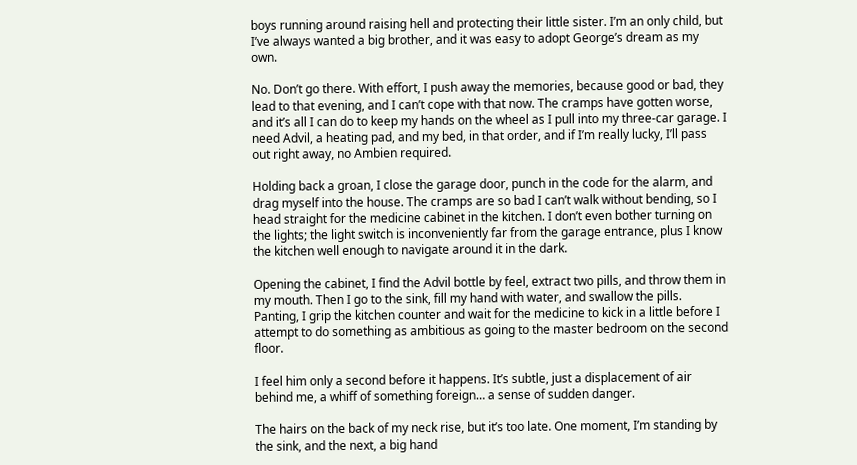boys running around raising hell and protecting their little sister. I’m an only child, but I’ve always wanted a big brother, and it was easy to adopt George’s dream as my own.

No. Don’t go there. With effort, I push away the memories, because good or bad, they lead to that evening, and I can’t cope with that now. The cramps have gotten worse, and it’s all I can do to keep my hands on the wheel as I pull into my three-car garage. I need Advil, a heating pad, and my bed, in that order, and if I’m really lucky, I’ll pass out right away, no Ambien required.

Holding back a groan, I close the garage door, punch in the code for the alarm, and drag myself into the house. The cramps are so bad I can’t walk without bending, so I head straight for the medicine cabinet in the kitchen. I don’t even bother turning on the lights; the light switch is inconveniently far from the garage entrance, plus I know the kitchen well enough to navigate around it in the dark.

Opening the cabinet, I find the Advil bottle by feel, extract two pills, and throw them in my mouth. Then I go to the sink, fill my hand with water, and swallow the pills. Panting, I grip the kitchen counter and wait for the medicine to kick in a little before I attempt to do something as ambitious as going to the master bedroom on the second floor.

I feel him only a second before it happens. It’s subtle, just a displacement of air behind me, a whiff of something foreign… a sense of sudden danger.

The hairs on the back of my neck rise, but it’s too late. One moment, I’m standing by the sink, and the next, a big hand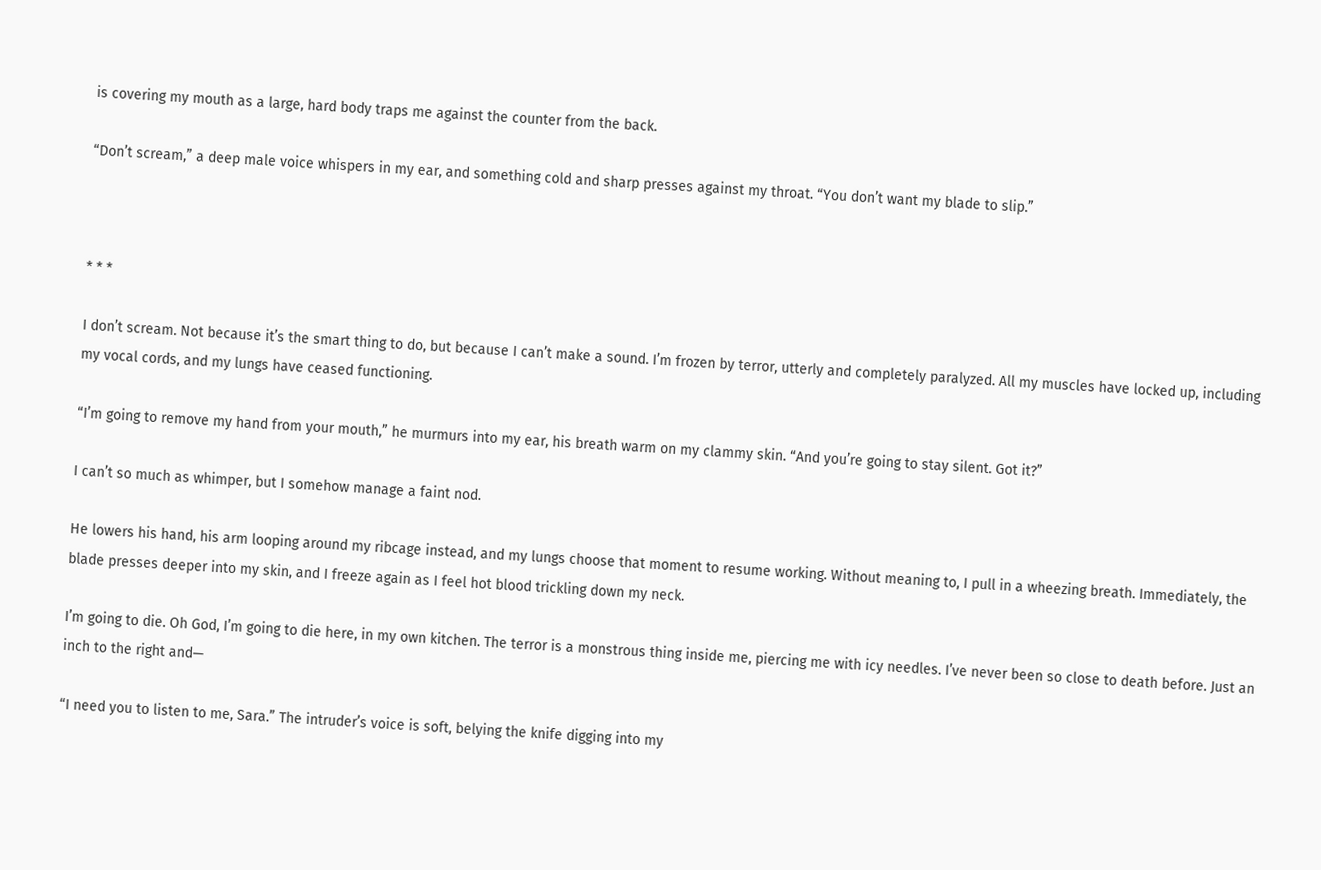is covering my mouth as a large, hard body traps me against the counter from the back.

“Don’t scream,” a deep male voice whispers in my ear, and something cold and sharp presses against my throat. “You don’t want my blade to slip.”



* * *

I don’t scream. Not because it’s the smart thing to do, but because I can’t make a sound. I’m frozen by terror, utterly and completely paralyzed. All my muscles have locked up, including my vocal cords, and my lungs have ceased functioning.

“I’m going to remove my hand from your mouth,” he murmurs into my ear, his breath warm on my clammy skin. “And you’re going to stay silent. Got it?”

I can’t so much as whimper, but I somehow manage a faint nod.

He lowers his hand, his arm looping around my ribcage instead, and my lungs choose that moment to resume working. Without meaning to, I pull in a wheezing breath. Immediately, the blade presses deeper into my skin, and I freeze again as I feel hot blood trickling down my neck.

I’m going to die. Oh God, I’m going to die here, in my own kitchen. The terror is a monstrous thing inside me, piercing me with icy needles. I’ve never been so close to death before. Just an inch to the right and—

“I need you to listen to me, Sara.” The intruder’s voice is soft, belying the knife digging into my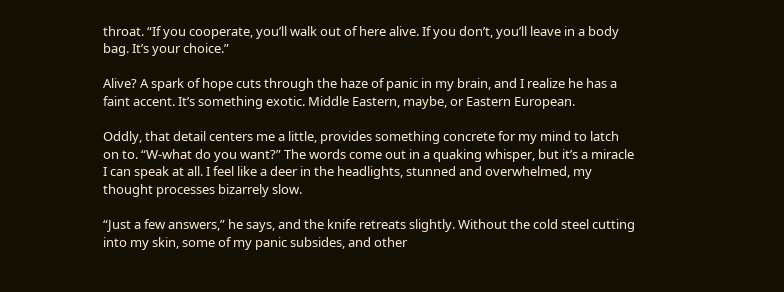throat. “If you cooperate, you’ll walk out of here alive. If you don’t, you’ll leave in a body bag. It’s your choice.”

Alive? A spark of hope cuts through the haze of panic in my brain, and I realize he has a faint accent. It’s something exotic. Middle Eastern, maybe, or Eastern European.

Oddly, that detail centers me a little, provides something concrete for my mind to latch on to. “W-what do you want?” The words come out in a quaking whisper, but it’s a miracle I can speak at all. I feel like a deer in the headlights, stunned and overwhelmed, my thought processes bizarrely slow.

“Just a few answers,” he says, and the knife retreats slightly. Without the cold steel cutting into my skin, some of my panic subsides, and other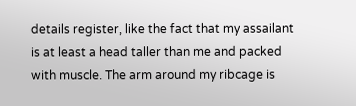details register, like the fact that my assailant is at least a head taller than me and packed with muscle. The arm around my ribcage is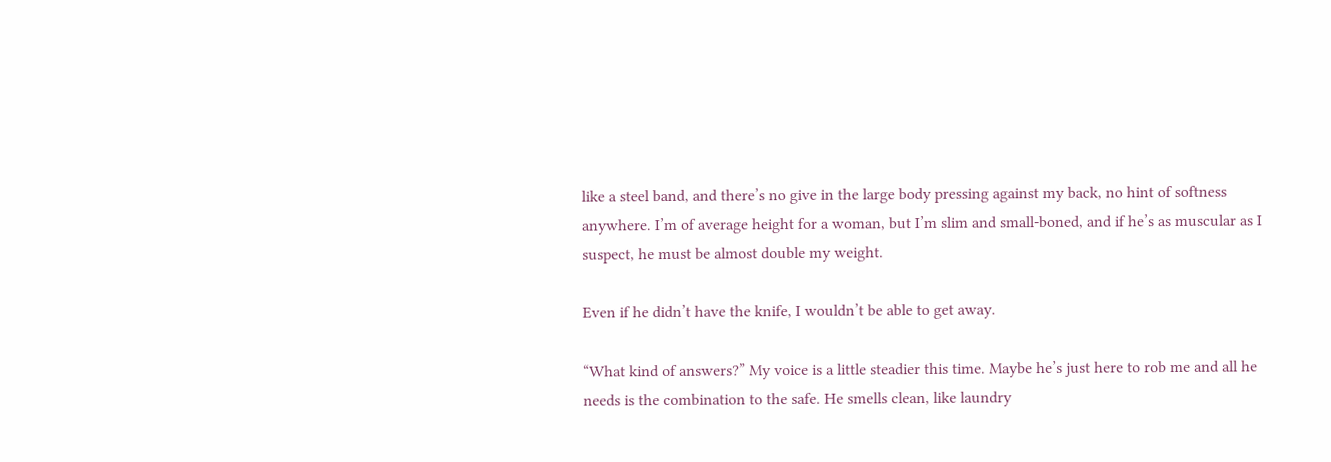like a steel band, and there’s no give in the large body pressing against my back, no hint of softness anywhere. I’m of average height for a woman, but I’m slim and small-boned, and if he’s as muscular as I suspect, he must be almost double my weight.

Even if he didn’t have the knife, I wouldn’t be able to get away.

“What kind of answers?” My voice is a little steadier this time. Maybe he’s just here to rob me and all he needs is the combination to the safe. He smells clean, like laundry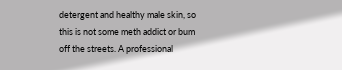detergent and healthy male skin, so this is not some meth addict or bum off the streets. A professional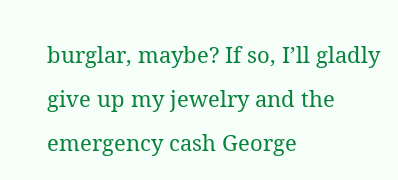burglar, maybe? If so, I’ll gladly give up my jewelry and the emergency cash George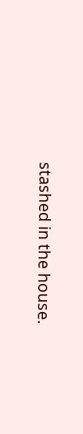stashed in the house.